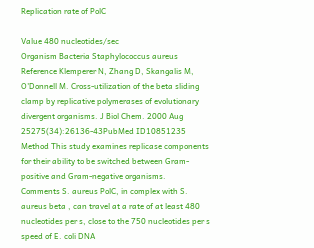Replication rate of PolC

Value 480 nucleotides/sec
Organism Bacteria Staphylococcus aureus
Reference Klemperer N, Zhang D, Skangalis M, O'Donnell M. Cross-utilization of the beta sliding clamp by replicative polymerases of evolutionary divergent organisms. J Biol Chem. 2000 Aug 25275(34):26136-43PubMed ID10851235
Method This study examines replicase components for their ability to be switched between Gram-positive and Gram-negative organisms.
Comments S. aureus PolC, in complex with S. aureus beta , can travel at a rate of at least 480 nucleotides per s, close to the 750 nucleotides per s speed of E. coli DNA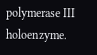polymerase III holoenzyme.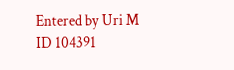Entered by Uri M
ID 104391